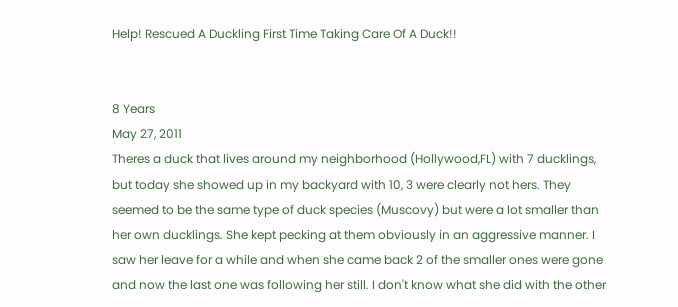Help! Rescued A Duckling First Time Taking Care Of A Duck!!


8 Years
May 27, 2011
Theres a duck that lives around my neighborhood (Hollywood,FL) with 7 ducklings, but today she showed up in my backyard with 10, 3 were clearly not hers. They seemed to be the same type of duck species (Muscovy) but were a lot smaller than her own ducklings. She kept pecking at them obviously in an aggressive manner. I saw her leave for a while and when she came back 2 of the smaller ones were gone and now the last one was following her still. I don't know what she did with the other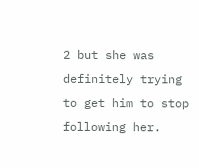2 but she was definitely trying to get him to stop following her.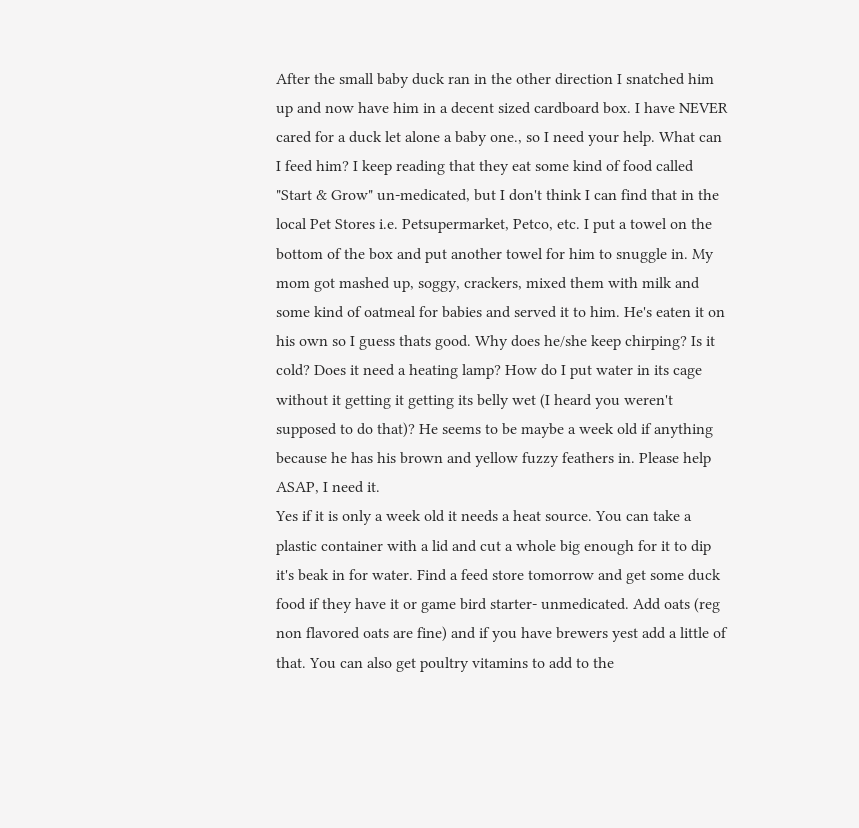After the small baby duck ran in the other direction I snatched him up and now have him in a decent sized cardboard box. I have NEVER cared for a duck let alone a baby one., so I need your help. What can I feed him? I keep reading that they eat some kind of food called "Start & Grow" un-medicated, but I don't think I can find that in the local Pet Stores i.e. Petsupermarket, Petco, etc. I put a towel on the bottom of the box and put another towel for him to snuggle in. My mom got mashed up, soggy, crackers, mixed them with milk and some kind of oatmeal for babies and served it to him. He's eaten it on his own so I guess thats good. Why does he/she keep chirping? Is it cold? Does it need a heating lamp? How do I put water in its cage without it getting it getting its belly wet (I heard you weren't supposed to do that)? He seems to be maybe a week old if anything because he has his brown and yellow fuzzy feathers in. Please help ASAP, I need it.
Yes if it is only a week old it needs a heat source. You can take a plastic container with a lid and cut a whole big enough for it to dip it's beak in for water. Find a feed store tomorrow and get some duck food if they have it or game bird starter- unmedicated. Add oats (reg non flavored oats are fine) and if you have brewers yest add a little of that. You can also get poultry vitamins to add to the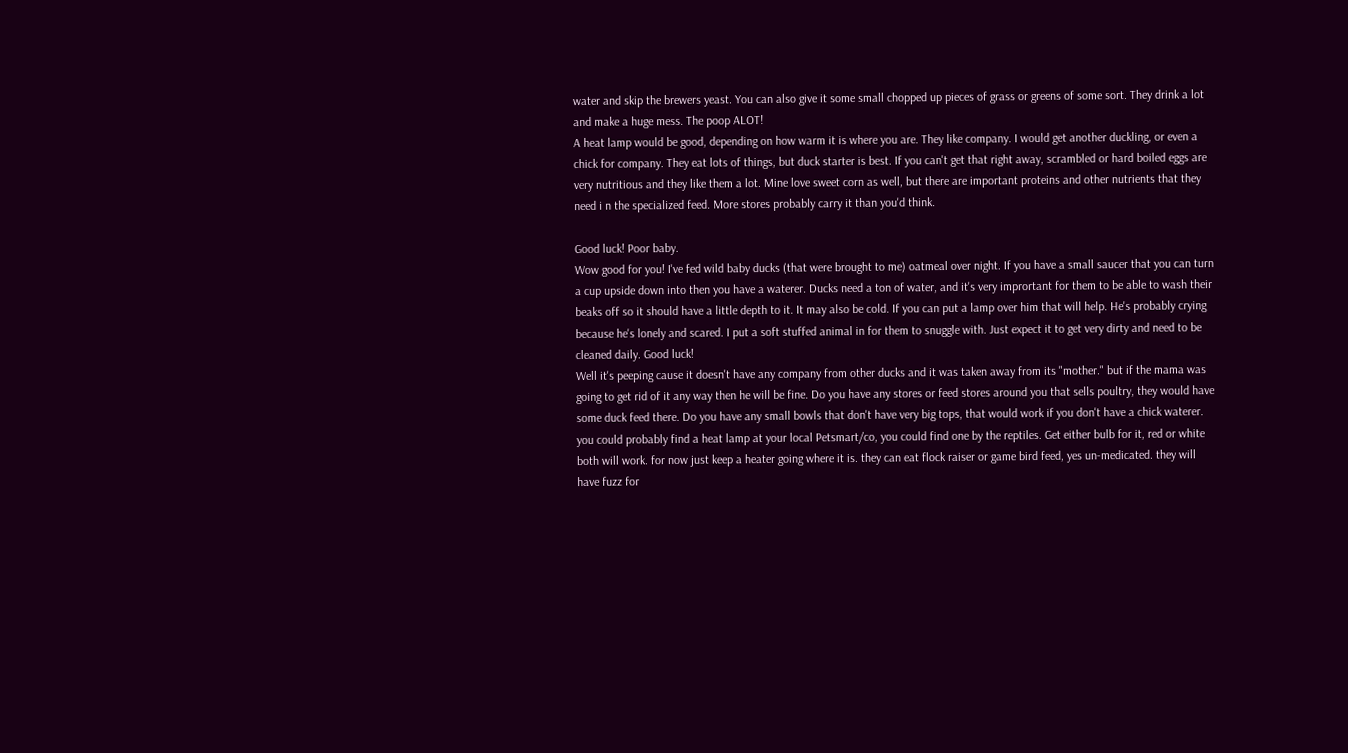water and skip the brewers yeast. You can also give it some small chopped up pieces of grass or greens of some sort. They drink a lot and make a huge mess. The poop ALOT!
A heat lamp would be good, depending on how warm it is where you are. They like company. I would get another duckling, or even a chick for company. They eat lots of things, but duck starter is best. If you can't get that right away, scrambled or hard boiled eggs are very nutritious and they like them a lot. Mine love sweet corn as well, but there are important proteins and other nutrients that they need i n the specialized feed. More stores probably carry it than you'd think.

Good luck! Poor baby.
Wow good for you! I've fed wild baby ducks (that were brought to me) oatmeal over night. If you have a small saucer that you can turn a cup upside down into then you have a waterer. Ducks need a ton of water, and it's very imprortant for them to be able to wash their beaks off so it should have a little depth to it. It may also be cold. If you can put a lamp over him that will help. He's probably crying because he's lonely and scared. I put a soft stuffed animal in for them to snuggle with. Just expect it to get very dirty and need to be cleaned daily. Good luck!
Well it's peeping cause it doesn't have any company from other ducks and it was taken away from its "mother." but if the mama was going to get rid of it any way then he will be fine. Do you have any stores or feed stores around you that sells poultry, they would have some duck feed there. Do you have any small bowls that don't have very big tops, that would work if you don't have a chick waterer. you could probably find a heat lamp at your local Petsmart/co, you could find one by the reptiles. Get either bulb for it, red or white both will work. for now just keep a heater going where it is. they can eat flock raiser or game bird feed, yes un-medicated. they will have fuzz for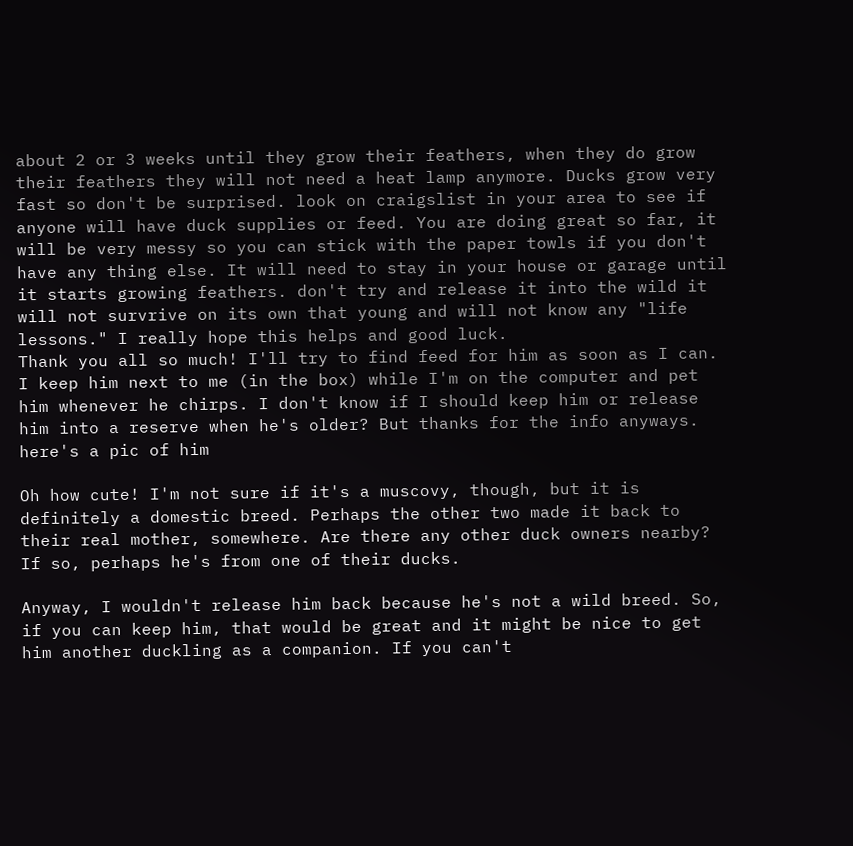about 2 or 3 weeks until they grow their feathers, when they do grow their feathers they will not need a heat lamp anymore. Ducks grow very fast so don't be surprised. look on craigslist in your area to see if anyone will have duck supplies or feed. You are doing great so far, it will be very messy so you can stick with the paper towls if you don't have any thing else. It will need to stay in your house or garage until it starts growing feathers. don't try and release it into the wild it will not survrive on its own that young and will not know any "life lessons." I really hope this helps and good luck.
Thank you all so much! I'll try to find feed for him as soon as I can. I keep him next to me (in the box) while I'm on the computer and pet him whenever he chirps. I don't know if I should keep him or release him into a reserve when he's older? But thanks for the info anyways. here's a pic of him

Oh how cute! I'm not sure if it's a muscovy, though, but it is definitely a domestic breed. Perhaps the other two made it back to their real mother, somewhere. Are there any other duck owners nearby? If so, perhaps he's from one of their ducks.

Anyway, I wouldn't release him back because he's not a wild breed. So, if you can keep him, that would be great and it might be nice to get him another duckling as a companion. If you can't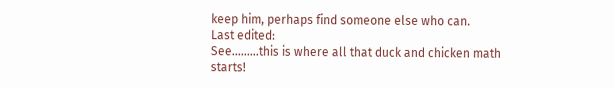keep him, perhaps find someone else who can.
Last edited:
See.........this is where all that duck and chicken math starts!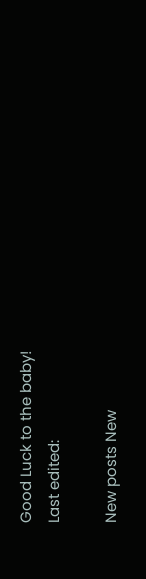Good Luck to the baby!
Last edited:

New posts New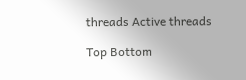threads Active threads

Top Bottom